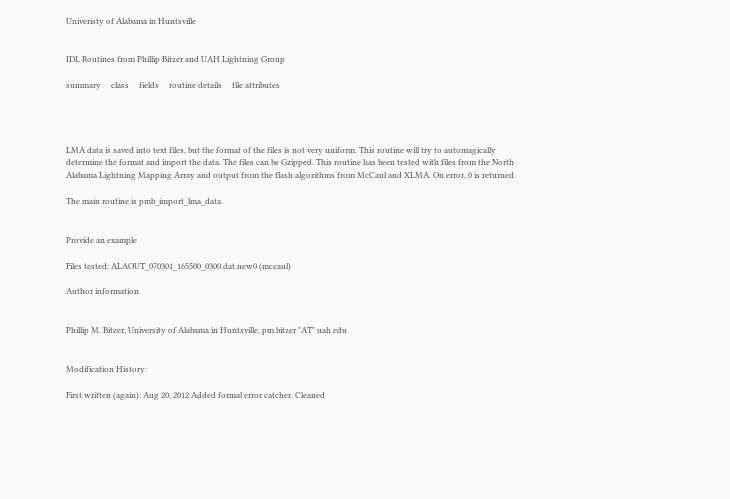Univeristy of Alabama in Huntsville


IDL Routines from Phillip Bitzer and UAH Lightning Group

summary     class     fields     routine details     file attributes




LMA data is saved into text files, but the format of the files is not very uniform. This routine will try to automagically determine the format and import the data. The files can be Gzipped. This routine has been tested with files from the North Alabama Lightning Mapping Array and output from the flash algorithms from McCaul and XLMA. On error, 0 is returned.

The main routine is pmb_import_lma_data.


Provide an example

Files tested: ALAOUT_070301_165500_0300.dat.new0 (mccaul)

Author information


Phillip M. Bitzer, University of Alabama in Huntsville, pm.bitzer "AT" uah.edu


Modification History:

First written (again): Aug 20, 2012 Added formal error catcher. Cleaned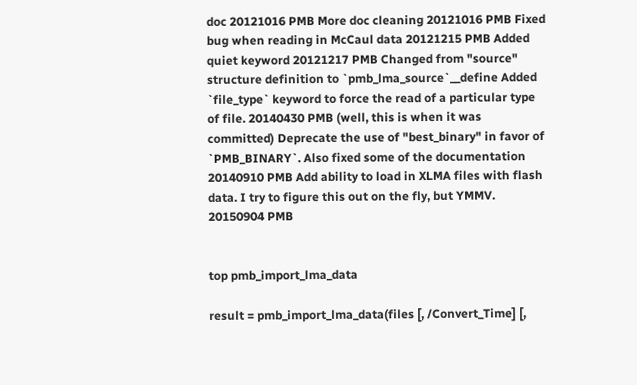doc 20121016 PMB More doc cleaning 20121016 PMB Fixed bug when reading in McCaul data 20121215 PMB Added quiet keyword 20121217 PMB Changed from "source" structure definition to `pmb_lma_source`__define Added `file_type` keyword to force the read of a particular type of file. 20140430 PMB (well, this is when it was committed) Deprecate the use of "best_binary" in favor of `PMB_BINARY`. Also fixed some of the documentation 20140910 PMB Add ability to load in XLMA files with flash data. I try to figure this out on the fly, but YMMV. 20150904 PMB


top pmb_import_lma_data

result = pmb_import_lma_data(files [, /Convert_Time] [,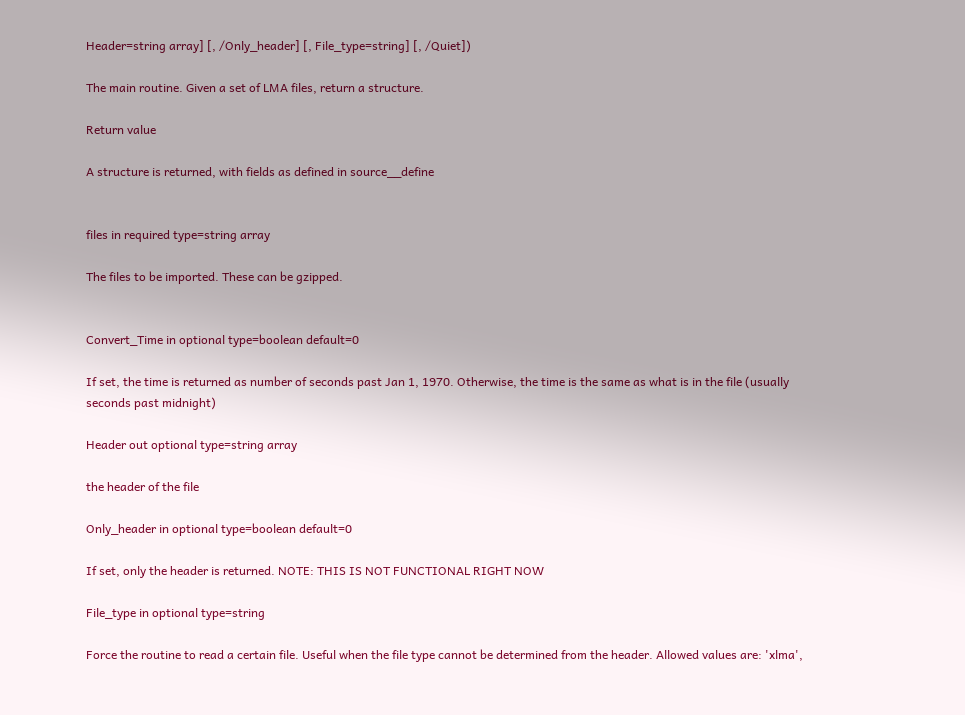Header=string array] [, /Only_header] [, File_type=string] [, /Quiet])

The main routine. Given a set of LMA files, return a structure.

Return value

A structure is returned, with fields as defined in source__define


files in required type=string array

The files to be imported. These can be gzipped.


Convert_Time in optional type=boolean default=0

If set, the time is returned as number of seconds past Jan 1, 1970. Otherwise, the time is the same as what is in the file (usually seconds past midnight)

Header out optional type=string array

the header of the file

Only_header in optional type=boolean default=0

If set, only the header is returned. NOTE: THIS IS NOT FUNCTIONAL RIGHT NOW

File_type in optional type=string

Force the routine to read a certain file. Useful when the file type cannot be determined from the header. Allowed values are: 'xlma',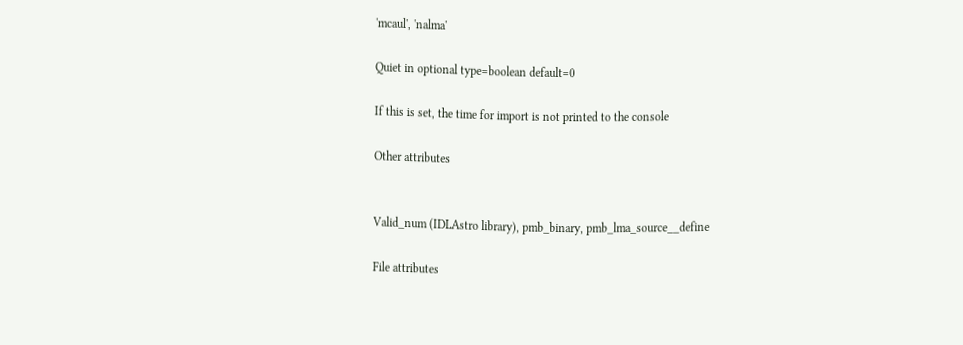'mcaul', 'nalma'

Quiet in optional type=boolean default=0

If this is set, the time for import is not printed to the console

Other attributes


Valid_num (IDLAstro library), pmb_binary, pmb_lma_source__define

File attributes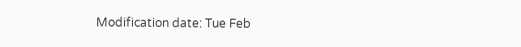Modification date: Tue Feb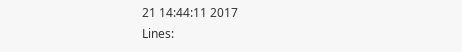21 14:44:11 2017
Lines: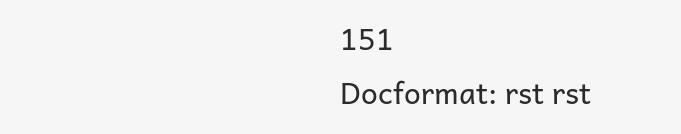151
Docformat: rst rst